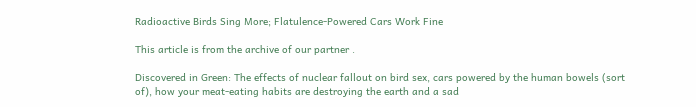Radioactive Birds Sing More; Flatulence-Powered Cars Work Fine

This article is from the archive of our partner .

Discovered in Green: The effects of nuclear fallout on bird sex, cars powered by the human bowels (sort of), how your meat-eating habits are destroying the earth and a sad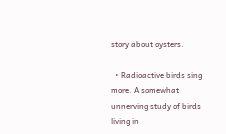story about oysters.

  • Radioactive birds sing more. A somewhat unnerving study of birds living in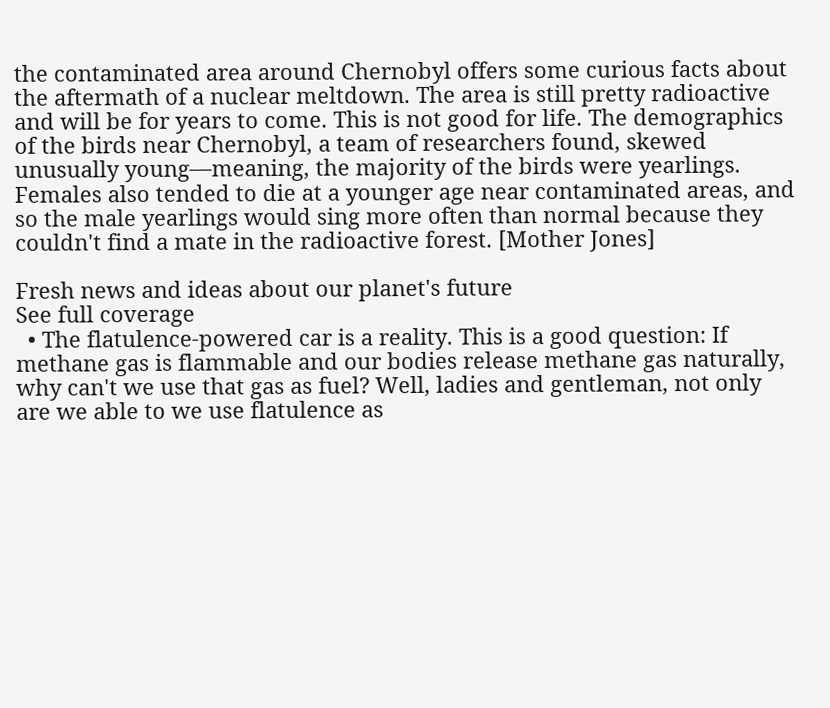the contaminated area around Chernobyl offers some curious facts about the aftermath of a nuclear meltdown. The area is still pretty radioactive and will be for years to come. This is not good for life. The demographics of the birds near Chernobyl, a team of researchers found, skewed unusually young—meaning, the majority of the birds were yearlings. Females also tended to die at a younger age near contaminated areas, and so the male yearlings would sing more often than normal because they couldn't find a mate in the radioactive forest. [Mother Jones]

Fresh news and ideas about our planet's future
See full coverage
  • The flatulence-powered car is a reality. This is a good question: If methane gas is flammable and our bodies release methane gas naturally, why can't we use that gas as fuel? Well, ladies and gentleman, not only are we able to we use flatulence as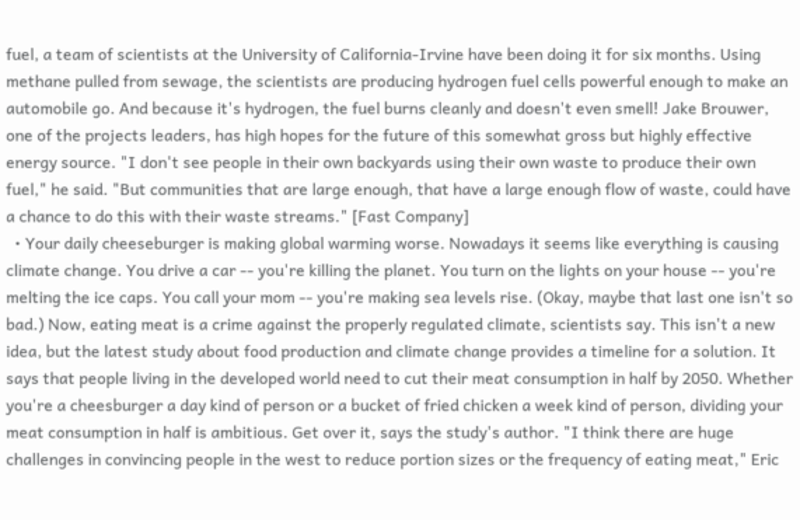fuel, a team of scientists at the University of California-Irvine have been doing it for six months. Using methane pulled from sewage, the scientists are producing hydrogen fuel cells powerful enough to make an automobile go. And because it's hydrogen, the fuel burns cleanly and doesn't even smell! Jake Brouwer, one of the projects leaders, has high hopes for the future of this somewhat gross but highly effective energy source. "I don't see people in their own backyards using their own waste to produce their own fuel," he said. "But communities that are large enough, that have a large enough flow of waste, could have a chance to do this with their waste streams." [Fast Company]
  • Your daily cheeseburger is making global warming worse. Nowadays it seems like everything is causing climate change. You drive a car -- you're killing the planet. You turn on the lights on your house -- you're melting the ice caps. You call your mom -- you're making sea levels rise. (Okay, maybe that last one isn't so bad.) Now, eating meat is a crime against the properly regulated climate, scientists say. This isn't a new idea, but the latest study about food production and climate change provides a timeline for a solution. It says that people living in the developed world need to cut their meat consumption in half by 2050. Whether you're a cheesburger a day kind of person or a bucket of fried chicken a week kind of person, dividing your meat consumption in half is ambitious. Get over it, says the study's author. "I think there are huge challenges in convincing people in the west to reduce portion sizes or the frequency of eating meat," Eric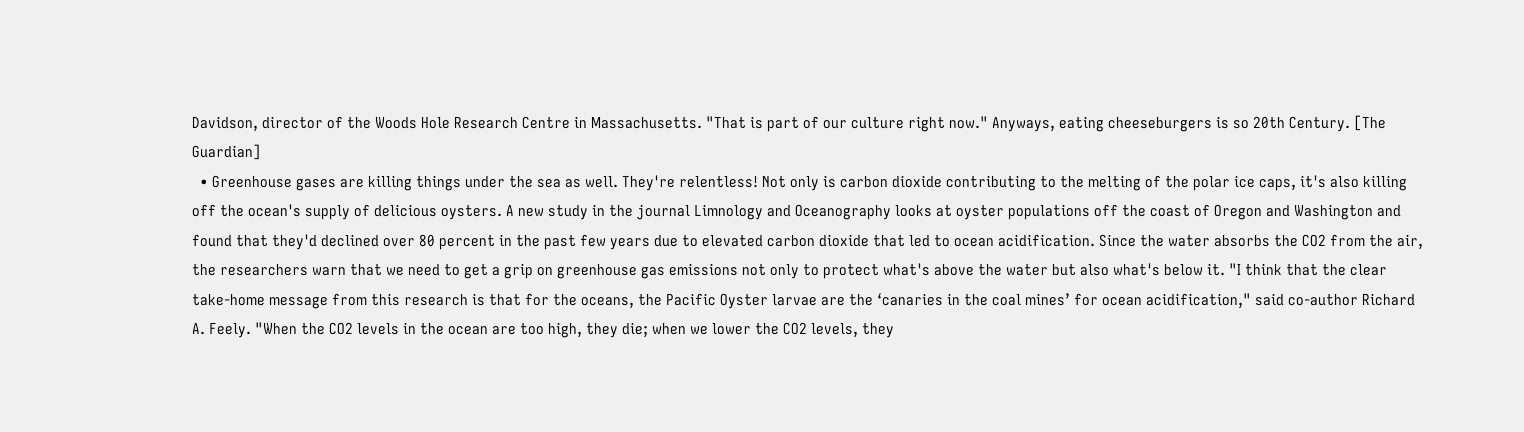Davidson, director of the Woods Hole Research Centre in Massachusetts. "That is part of our culture right now." Anyways, eating cheeseburgers is so 20th Century. [The Guardian]
  • Greenhouse gases are killing things under the sea as well. They're relentless! Not only is carbon dioxide contributing to the melting of the polar ice caps, it's also killing off the ocean's supply of delicious oysters. A new study in the journal Limnology and Oceanography looks at oyster populations off the coast of Oregon and Washington and found that they'd declined over 80 percent in the past few years due to elevated carbon dioxide that led to ocean acidification. Since the water absorbs the CO2 from the air, the researchers warn that we need to get a grip on greenhouse gas emissions not only to protect what's above the water but also what's below it. "I think that the clear take-home message from this research is that for the oceans, the Pacific Oyster larvae are the ‘canaries in the coal mines’ for ocean acidification," said co-author Richard A. Feely. "When the CO2 levels in the ocean are too high, they die; when we lower the CO2 levels, they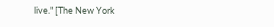live." [The New York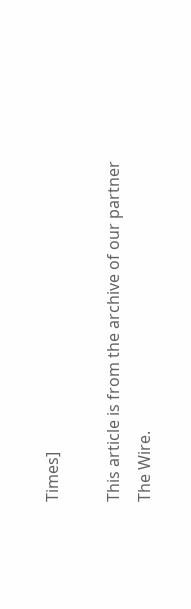Times]

This article is from the archive of our partner The Wire.